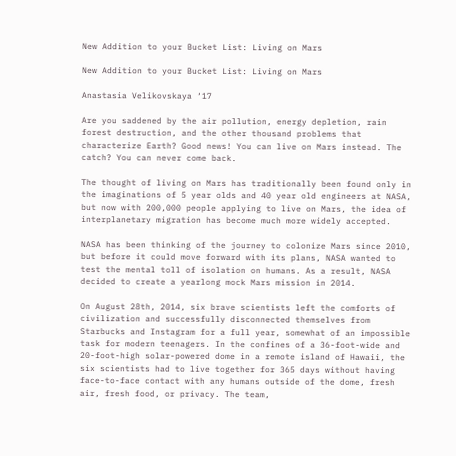New Addition to your Bucket List: Living on Mars

New Addition to your Bucket List: Living on Mars

Anastasia Velikovskaya ‘17

Are you saddened by the air pollution, energy depletion, rain forest destruction, and the other thousand problems that characterize Earth? Good news! You can live on Mars instead. The catch? You can never come back.

The thought of living on Mars has traditionally been found only in the imaginations of 5 year olds and 40 year old engineers at NASA, but now with 200,000 people applying to live on Mars, the idea of interplanetary migration has become much more widely accepted.

NASA has been thinking of the journey to colonize Mars since 2010, but before it could move forward with its plans, NASA wanted to test the mental toll of isolation on humans. As a result, NASA decided to create a yearlong mock Mars mission in 2014.

On August 28th, 2014, six brave scientists left the comforts of civilization and successfully disconnected themselves from Starbucks and Instagram for a full year, somewhat of an impossible task for modern teenagers. In the confines of a 36-foot-wide and 20-foot-high solar-powered dome in a remote island of Hawaii, the six scientists had to live together for 365 days without having face-to-face contact with any humans outside of the dome, fresh air, fresh food, or privacy. The team,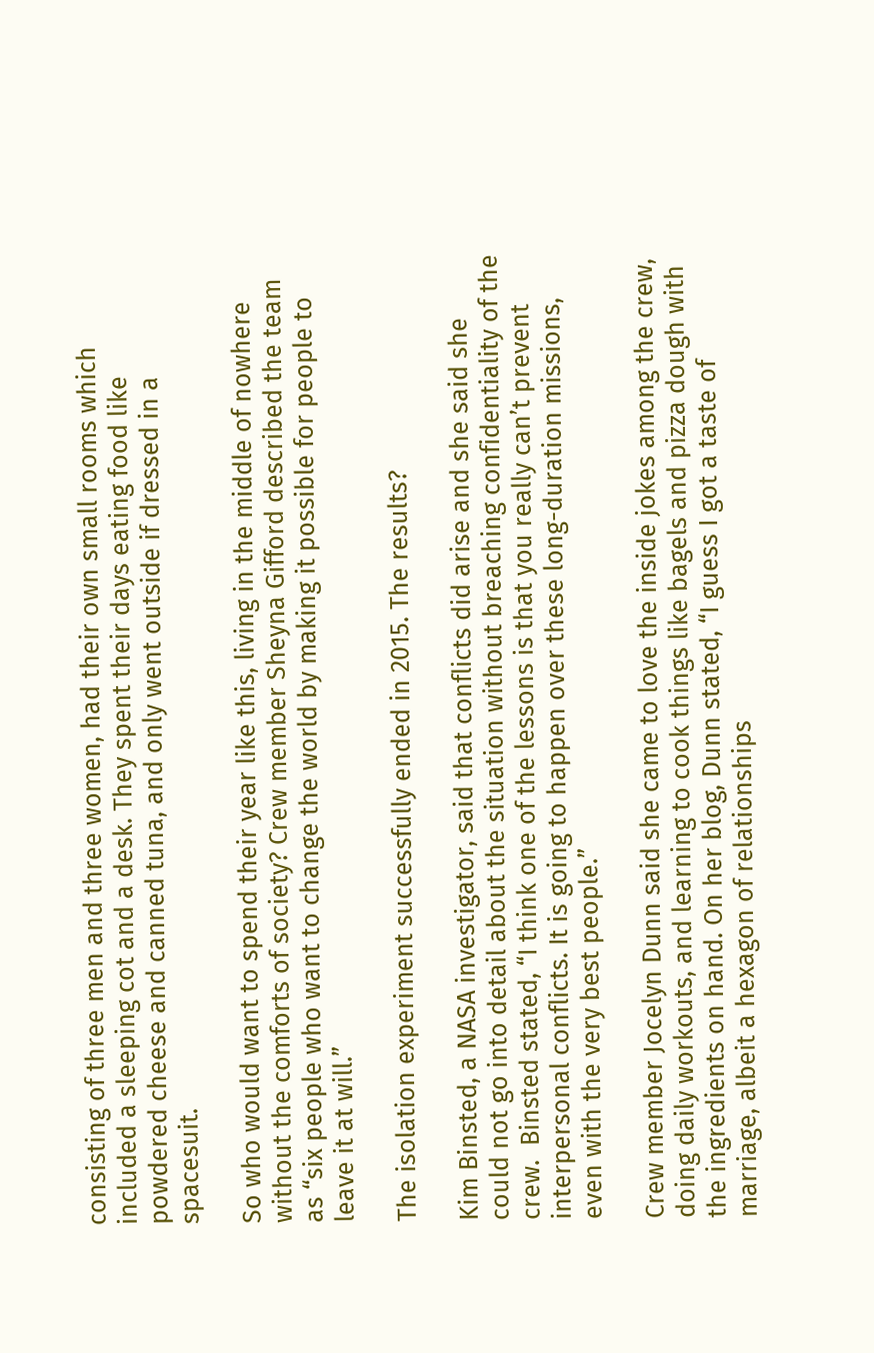consisting of three men and three women, had their own small rooms which included a sleeping cot and a desk. They spent their days eating food like powdered cheese and canned tuna, and only went outside if dressed in a spacesuit.

So who would want to spend their year like this, living in the middle of nowhere without the comforts of society? Crew member Sheyna Gifford described the team as “six people who want to change the world by making it possible for people to leave it at will.”

The isolation experiment successfully ended in 2015. The results?

Kim Binsted, a NASA investigator, said that conflicts did arise and she said she could not go into detail about the situation without breaching confidentiality of the crew.  Binsted stated, “I think one of the lessons is that you really can’t prevent interpersonal conflicts. It is going to happen over these long-duration missions, even with the very best people.”

Crew member Jocelyn Dunn said she came to love the inside jokes among the crew, doing daily workouts, and learning to cook things like bagels and pizza dough with the ingredients on hand. On her blog, Dunn stated, “I guess I got a taste of marriage, albeit a hexagon of relationships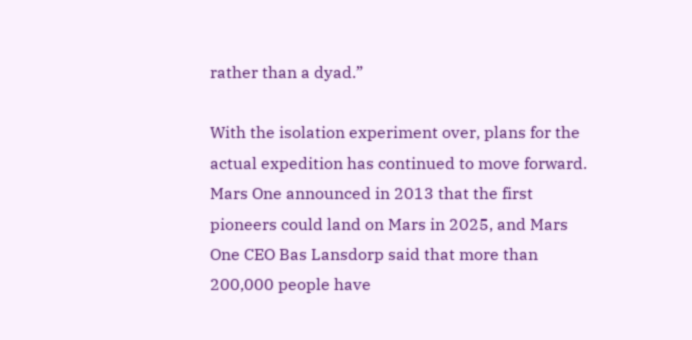rather than a dyad.”

With the isolation experiment over, plans for the actual expedition has continued to move forward. Mars One announced in 2013 that the first pioneers could land on Mars in 2025, and Mars One CEO Bas Lansdorp said that more than 200,000 people have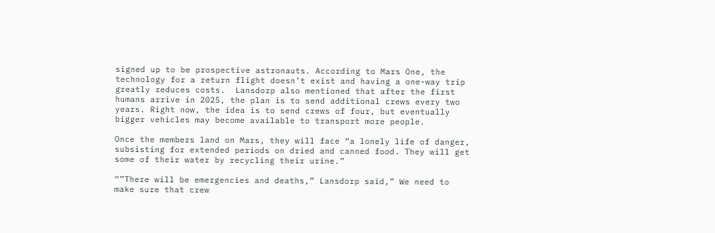signed up to be prospective astronauts. According to Mars One, the technology for a return flight doesn’t exist and having a one-way trip greatly reduces costs.  Lansdorp also mentioned that after the first humans arrive in 2025, the plan is to send additional crews every two years. Right now, the idea is to send crews of four, but eventually bigger vehicles may become available to transport more people.

Once the members land on Mars, they will face “a lonely life of danger, subsisting for extended periods on dried and canned food. They will get some of their water by recycling their urine.”

“”There will be emergencies and deaths,” Lansdorp said,” We need to make sure that crew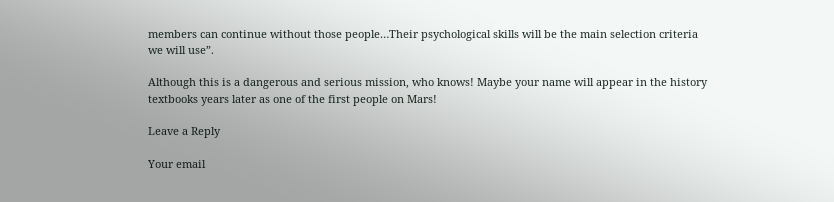members can continue without those people…Their psychological skills will be the main selection criteria we will use”.

Although this is a dangerous and serious mission, who knows! Maybe your name will appear in the history textbooks years later as one of the first people on Mars!

Leave a Reply

Your email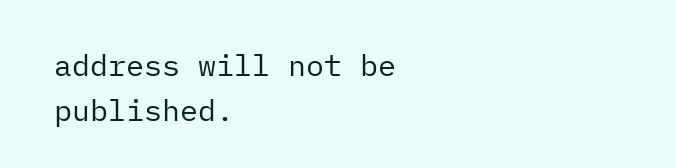address will not be published.